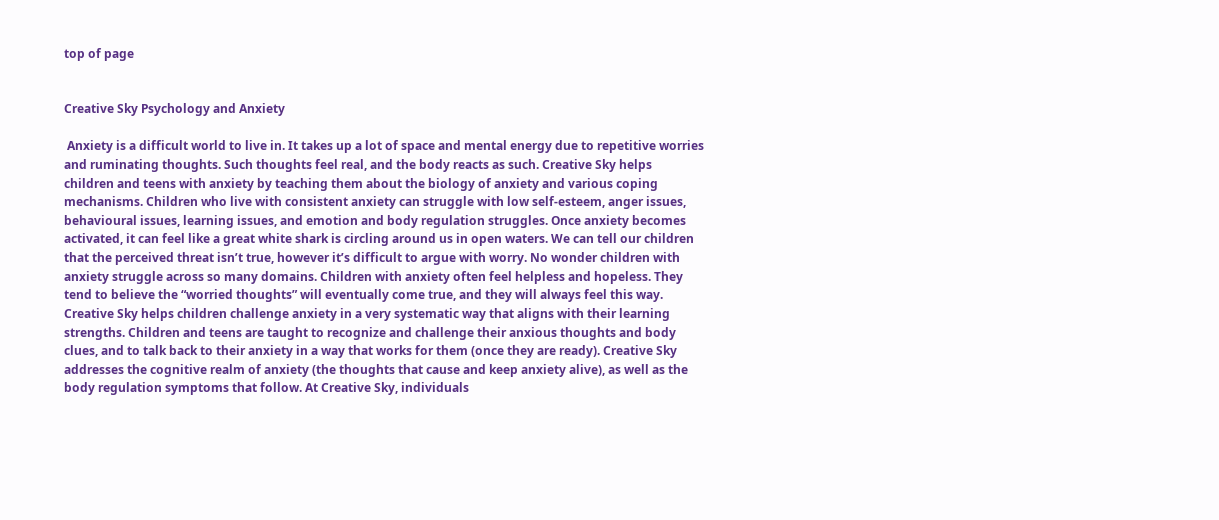top of page


Creative Sky Psychology and Anxiety

 Anxiety is a difficult world to live in. It takes up a lot of space and mental energy due to repetitive worries and ruminating thoughts. Such thoughts feel real, and the body reacts as such. Creative Sky helps children and teens with anxiety by teaching them about the biology of anxiety and various coping mechanisms. Children who live with consistent anxiety can struggle with low self-esteem, anger issues, behavioural issues, learning issues, and emotion and body regulation struggles. Once anxiety becomes activated, it can feel like a great white shark is circling around us in open waters. We can tell our children that the perceived threat isn’t true, however it’s difficult to argue with worry. No wonder children with anxiety struggle across so many domains. Children with anxiety often feel helpless and hopeless. They tend to believe the “worried thoughts” will eventually come true, and they will always feel this way.  Creative Sky helps children challenge anxiety in a very systematic way that aligns with their learning strengths. Children and teens are taught to recognize and challenge their anxious thoughts and body clues, and to talk back to their anxiety in a way that works for them (once they are ready). Creative Sky addresses the cognitive realm of anxiety (the thoughts that cause and keep anxiety alive), as well as the body regulation symptoms that follow. At Creative Sky, individuals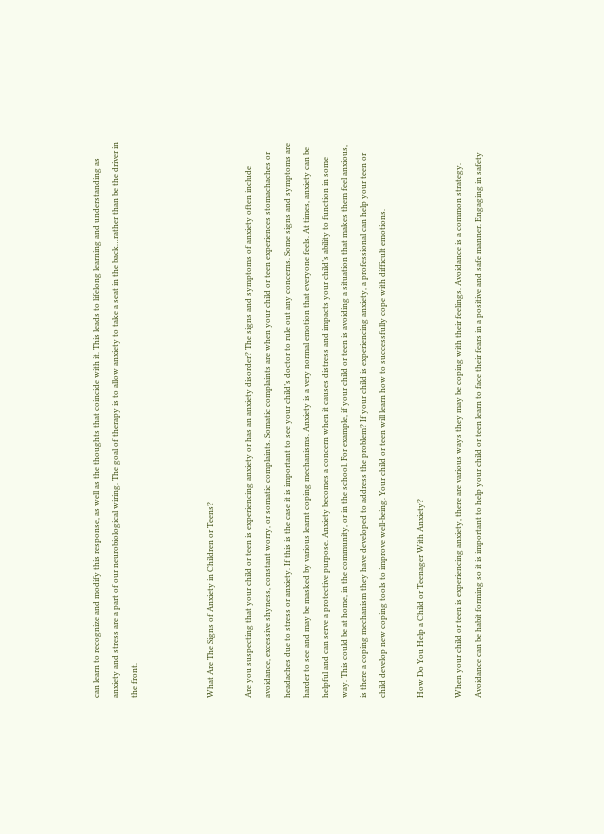can learn to recognize and modify this response, as well as the thoughts that coincide with it. This leads to lifelong learning and understanding as anxiety and stress are a part of our neurobiological wiring. The goal of therapy is to allow anxiety to take a seat in the back…rather than be the driver in the front.



What Are The Signs of Anxiety in Children or Teens?

Are you suspecting that your child or teen is experiencing anxiety or has an anxiety disorder? The signs and symptoms of anxiety often include avoidance, excessive shyness, constant worry, or somatic complaints. Somatic complaints are when your child or teen experiences stomachaches or headaches due to stress or anxiety. If this is the case it is important to see your child’s doctor to rule out any concerns. Some signs and symptoms are harder to see and may be masked by various learnt coping mechanisms. Anxiety is a very normal emotion that everyone feels. At times, anxiety can be helpful and can serve a protective purpose. Anxiety becomes a concern when it causes distress and impacts your child’s ability to function in some way. This could be at home, in the community, or in the school. For example, if your child or teen is avoiding a situation that makes them feel anxious, is there a coping mechanism they have developed to address the problem? If your child is experiencing anxiety, a professional can help your teen or child develop new coping tools to improve well-being. Your child or teen will learn how to successfully cope with difficult emotions.

How Do You Help a Child or Teenager With Anxiety?

When your child or teen is experiencing anxiety, there are various ways they may be coping with their feelings. Avoidance is a common strategy. Avoidance can be habit forming so it is important to help your child or teen learn to face their fears in a positive and safe manner. Engaging in safety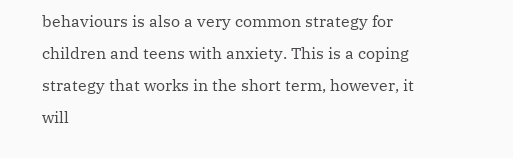behaviours is also a very common strategy for children and teens with anxiety. This is a coping strategy that works in the short term, however, it will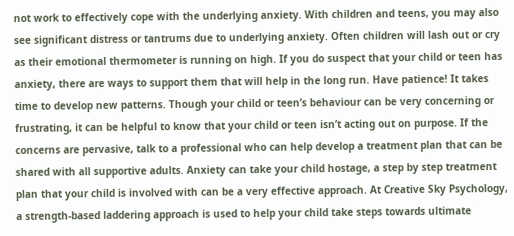not work to effectively cope with the underlying anxiety. With children and teens, you may also see significant distress or tantrums due to underlying anxiety. Often children will lash out or cry as their emotional thermometer is running on high. If you do suspect that your child or teen has anxiety, there are ways to support them that will help in the long run. Have patience! It takes time to develop new patterns. Though your child or teen’s behaviour can be very concerning or frustrating, it can be helpful to know that your child or teen isn’t acting out on purpose. If the concerns are pervasive, talk to a professional who can help develop a treatment plan that can be shared with all supportive adults. Anxiety can take your child hostage, a step by step treatment plan that your child is involved with can be a very effective approach. At Creative Sky Psychology, a strength-based laddering approach is used to help your child take steps towards ultimate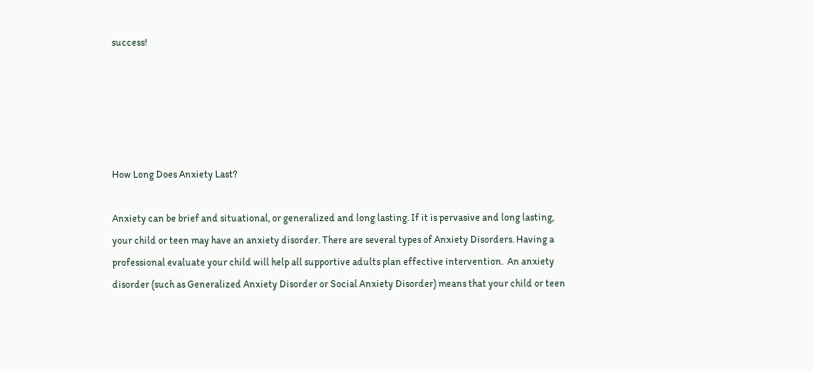success!





How Long Does Anxiety Last?

Anxiety can be brief and situational, or generalized and long lasting. If it is pervasive and long lasting, your child or teen may have an anxiety disorder. There are several types of Anxiety Disorders. Having a professional evaluate your child will help all supportive adults plan effective intervention.  An anxiety disorder (such as Generalized Anxiety Disorder or Social Anxiety Disorder) means that your child or teen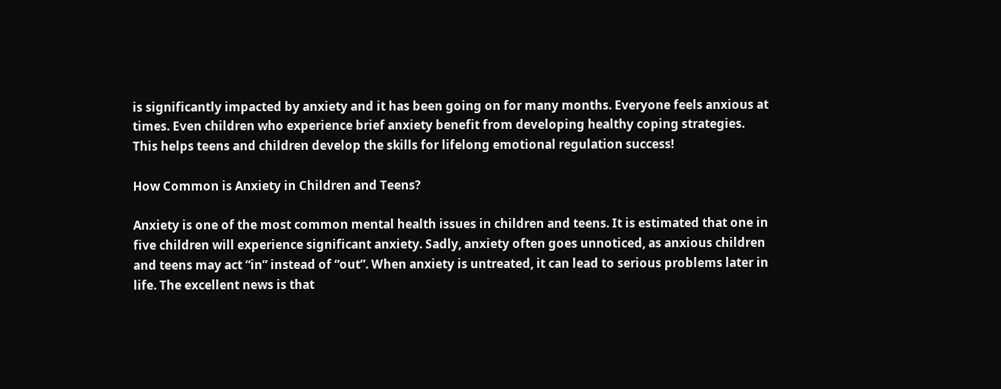is significantly impacted by anxiety and it has been going on for many months. Everyone feels anxious at times. Even children who experience brief anxiety benefit from developing healthy coping strategies. This helps teens and children develop the skills for lifelong emotional regulation success!

How Common is Anxiety in Children and Teens?

Anxiety is one of the most common mental health issues in children and teens. It is estimated that one in five children will experience significant anxiety. Sadly, anxiety often goes unnoticed, as anxious children and teens may act “in” instead of “out”. When anxiety is untreated, it can lead to serious problems later in life. The excellent news is that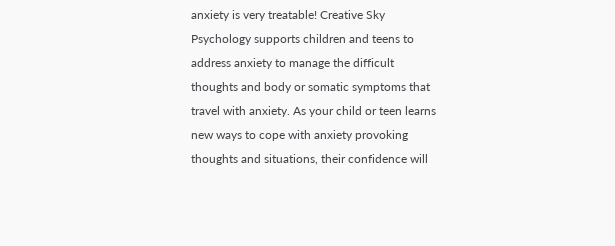anxiety is very treatable! Creative Sky Psychology supports children and teens to address anxiety to manage the difficult thoughts and body or somatic symptoms that travel with anxiety. As your child or teen learns new ways to cope with anxiety provoking thoughts and situations, their confidence will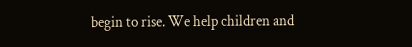begin to rise. We help children and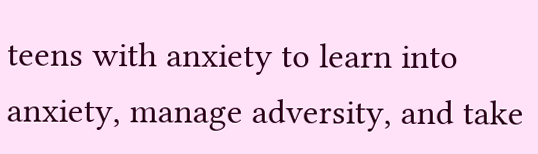teens with anxiety to learn into anxiety, manage adversity, and take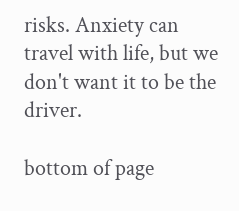risks. Anxiety can travel with life, but we don't want it to be the driver.

bottom of page